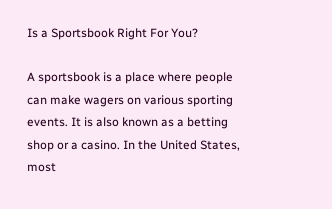Is a Sportsbook Right For You?

A sportsbook is a place where people can make wagers on various sporting events. It is also known as a betting shop or a casino. In the United States, most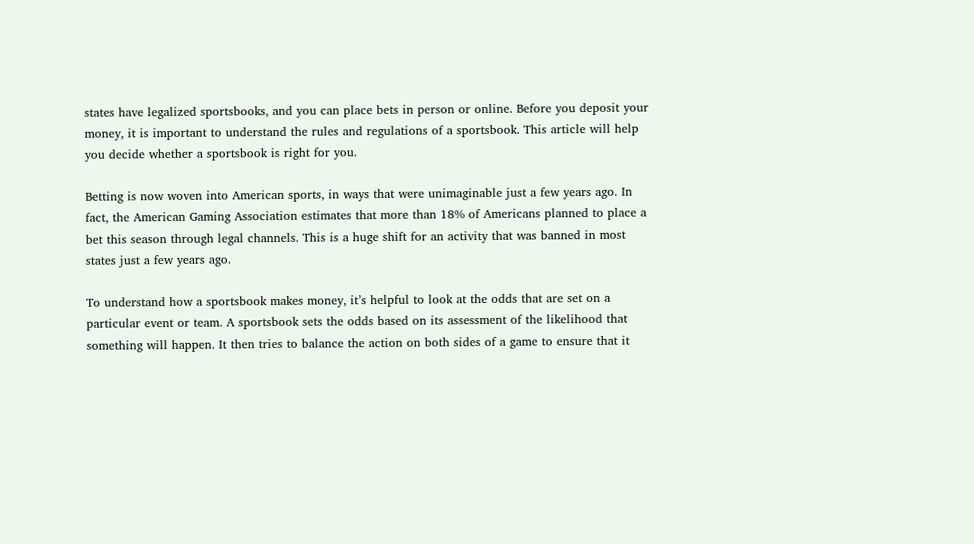states have legalized sportsbooks, and you can place bets in person or online. Before you deposit your money, it is important to understand the rules and regulations of a sportsbook. This article will help you decide whether a sportsbook is right for you.

Betting is now woven into American sports, in ways that were unimaginable just a few years ago. In fact, the American Gaming Association estimates that more than 18% of Americans planned to place a bet this season through legal channels. This is a huge shift for an activity that was banned in most states just a few years ago.

To understand how a sportsbook makes money, it’s helpful to look at the odds that are set on a particular event or team. A sportsbook sets the odds based on its assessment of the likelihood that something will happen. It then tries to balance the action on both sides of a game to ensure that it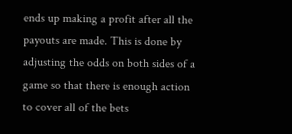ends up making a profit after all the payouts are made. This is done by adjusting the odds on both sides of a game so that there is enough action to cover all of the bets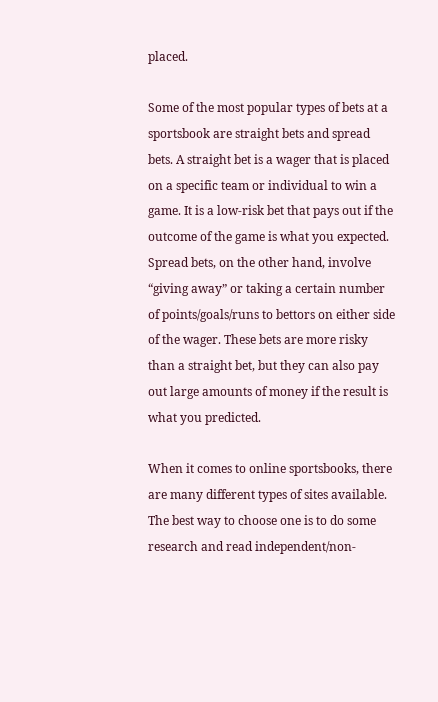placed.

Some of the most popular types of bets at a sportsbook are straight bets and spread bets. A straight bet is a wager that is placed on a specific team or individual to win a game. It is a low-risk bet that pays out if the outcome of the game is what you expected. Spread bets, on the other hand, involve “giving away” or taking a certain number of points/goals/runs to bettors on either side of the wager. These bets are more risky than a straight bet, but they can also pay out large amounts of money if the result is what you predicted.

When it comes to online sportsbooks, there are many different types of sites available. The best way to choose one is to do some research and read independent/non-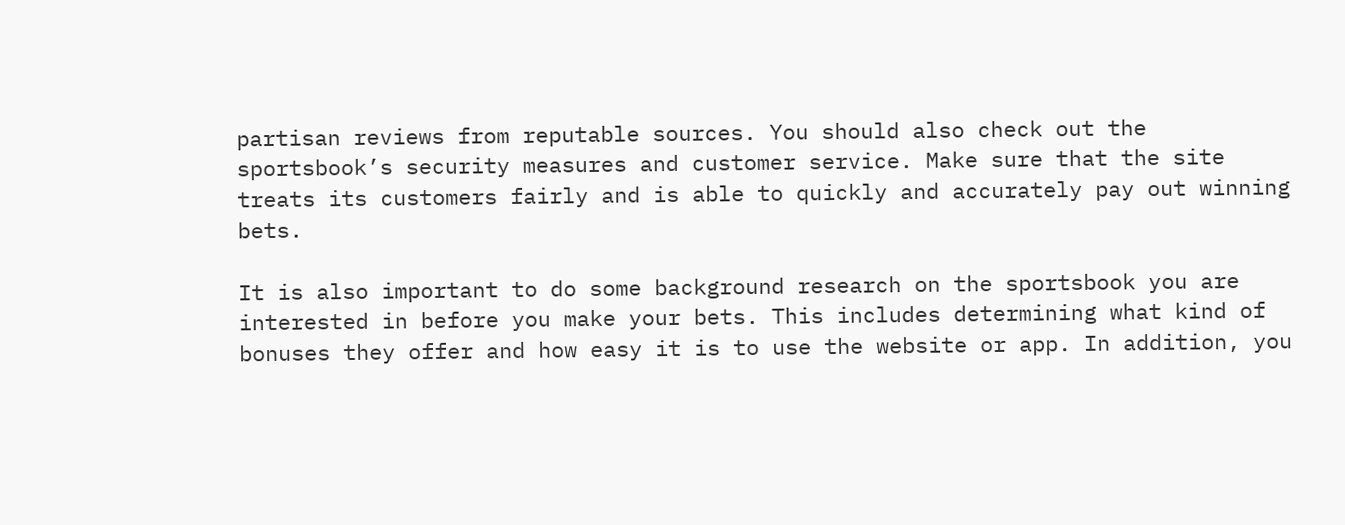partisan reviews from reputable sources. You should also check out the sportsbook’s security measures and customer service. Make sure that the site treats its customers fairly and is able to quickly and accurately pay out winning bets.

It is also important to do some background research on the sportsbook you are interested in before you make your bets. This includes determining what kind of bonuses they offer and how easy it is to use the website or app. In addition, you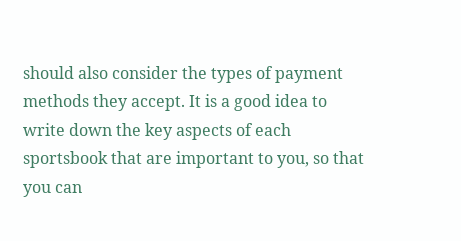should also consider the types of payment methods they accept. It is a good idea to write down the key aspects of each sportsbook that are important to you, so that you can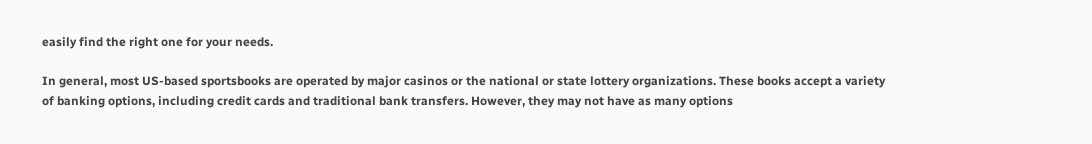easily find the right one for your needs.

In general, most US-based sportsbooks are operated by major casinos or the national or state lottery organizations. These books accept a variety of banking options, including credit cards and traditional bank transfers. However, they may not have as many options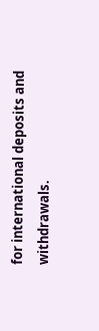for international deposits and withdrawals.